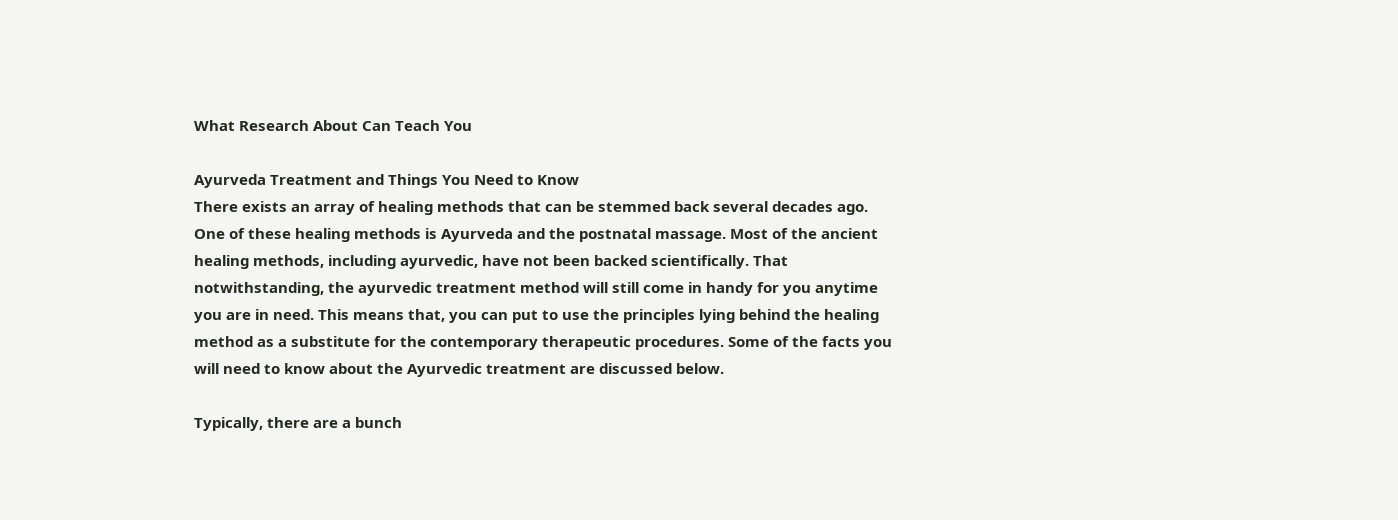What Research About Can Teach You

Ayurveda Treatment and Things You Need to Know
There exists an array of healing methods that can be stemmed back several decades ago. One of these healing methods is Ayurveda and the postnatal massage. Most of the ancient healing methods, including ayurvedic, have not been backed scientifically. That notwithstanding, the ayurvedic treatment method will still come in handy for you anytime you are in need. This means that, you can put to use the principles lying behind the healing method as a substitute for the contemporary therapeutic procedures. Some of the facts you will need to know about the Ayurvedic treatment are discussed below.

Typically, there are a bunch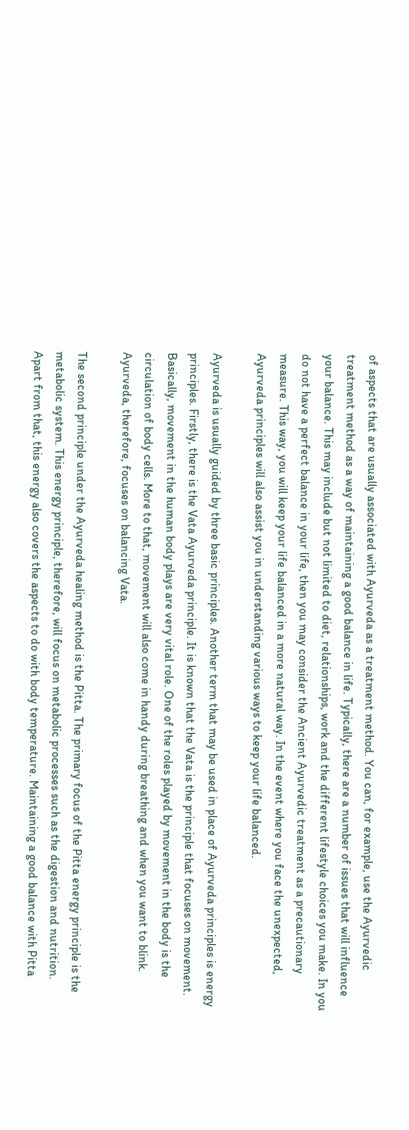of aspects that are usually associated with Ayurveda as a treatment method. You can, for example, use the Ayurvedic treatment method as a way of maintaining a good balance in life. Typically, there are a number of issues that will influence your balance. This may include but not limited to diet, relationships, work and the different lifestyle choices you make. In you do not have a perfect balance in your life, then you may consider the Ancient Ayurvedic treatment as a precautionary measure. This way, you will keep your life balanced in a more natural way. In the event where you face the unexpected, Ayurveda principles will also assist you in understanding various ways to keep your life balanced.

Ayurveda is usually guided by three basic principles. Another term that may be used in place of Ayurveda principles is energy principles. Firstly, there is the Vata Ayurveda principle. It is known that the Vata is the principle that focuses on movement. Basically, movement in the human body plays are very vital role. One of the roles played by movement in the body is the circulation of body cells. More to that, movement will also come in handy during breathing and when you want to blink. Ayurveda, therefore, focuses on balancing Vata.

The second principle under the Ayurveda healing method is the Pitta. The primary focus of the Pitta energy principle is the metabolic system. This energy principle, therefore, will focus on metabolic processes such as the digestion and nutrition. Apart from that, this energy also covers the aspects to do with body temperature. Maintaining a good balance with Pitta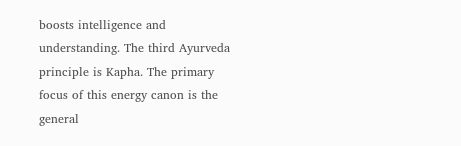boosts intelligence and understanding. The third Ayurveda principle is Kapha. The primary focus of this energy canon is the general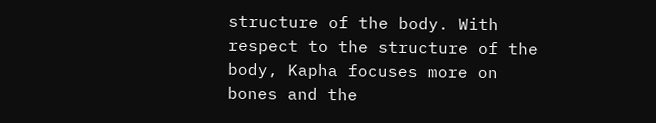structure of the body. With respect to the structure of the body, Kapha focuses more on bones and the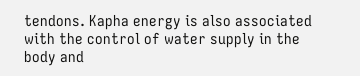tendons. Kapha energy is also associated with the control of water supply in the body and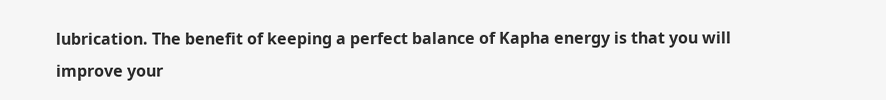lubrication. The benefit of keeping a perfect balance of Kapha energy is that you will improve your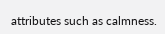attributes such as calmness.